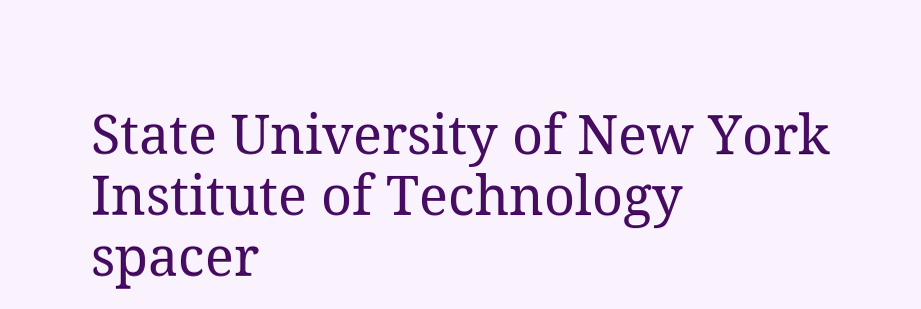State University of New York Institute of Technology
spacer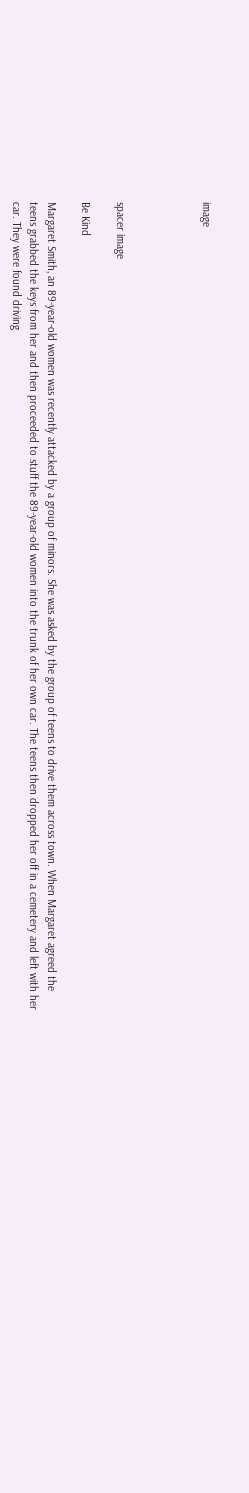image




spacer image

Be Kind

Margaret Smith, an 89-year-old women was recently attacked by a group of minors. She was asked by the group of teens to drive them across town. When Margaret agreed the teens grabbed the keys from her and then proceeded to stuff the 89-year-old women into the trunk of her own car. The teens then dropped her off in a cemetery and left with her car. They were found driving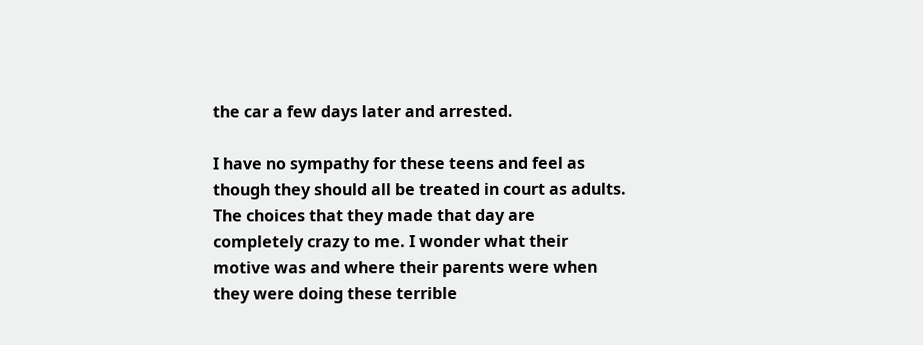the car a few days later and arrested.

I have no sympathy for these teens and feel as though they should all be treated in court as adults. The choices that they made that day are completely crazy to me. I wonder what their motive was and where their parents were when they were doing these terrible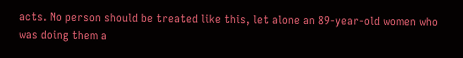acts. No person should be treated like this, let alone an 89-year-old women who was doing them a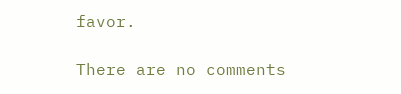favor.

There are no comments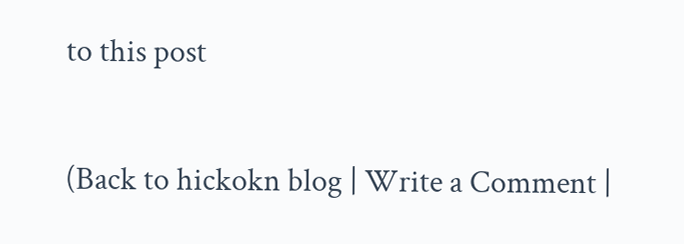to this post

(Back to hickokn blog | Write a Comment |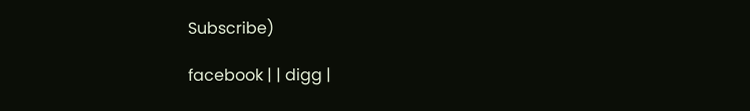Subscribe)

facebook | | digg |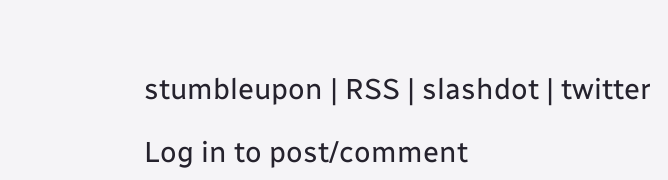stumbleupon | RSS | slashdot | twitter

Log in to post/comment